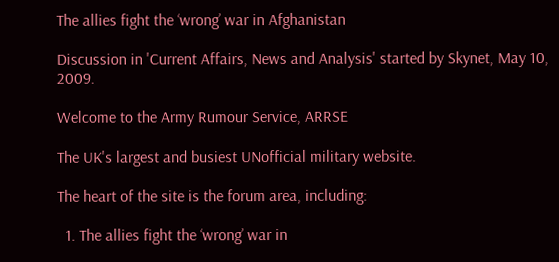The allies fight the ‘wrong’ war in Afghanistan

Discussion in 'Current Affairs, News and Analysis' started by Skynet, May 10, 2009.

Welcome to the Army Rumour Service, ARRSE

The UK's largest and busiest UNofficial military website.

The heart of the site is the forum area, including:

  1. The allies fight the ‘wrong’ war in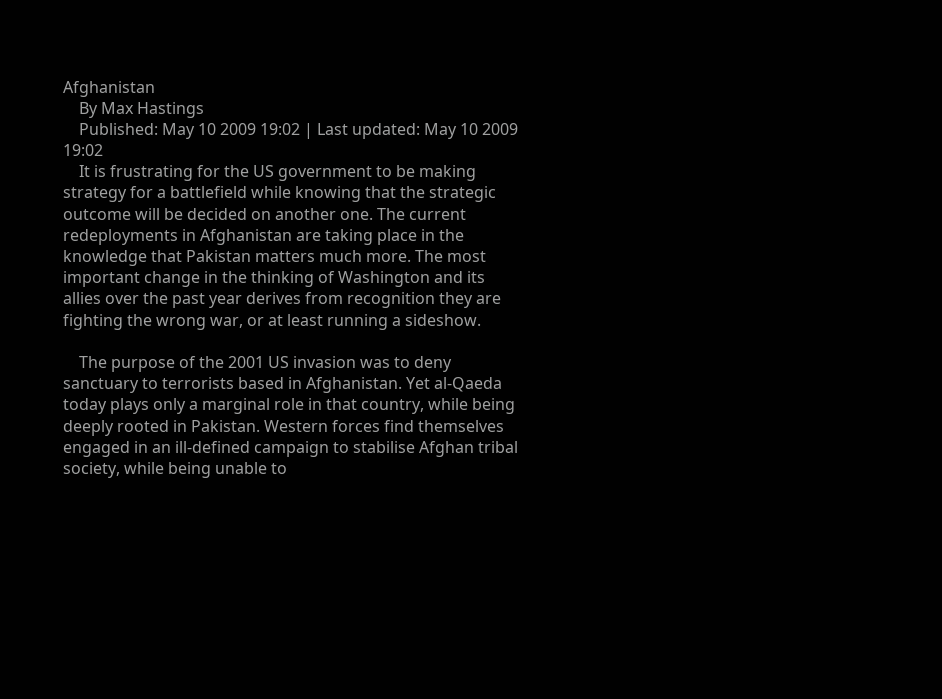Afghanistan
    By Max Hastings
    Published: May 10 2009 19:02 | Last updated: May 10 2009 19:02
    It is frustrating for the US government to be making strategy for a battlefield while knowing that the strategic outcome will be decided on another one. The current redeployments in Afghanistan are taking place in the knowledge that Pakistan matters much more. The most important change in the thinking of Washington and its allies over the past year derives from recognition they are fighting the wrong war, or at least running a sideshow.

    The purpose of the 2001 US invasion was to deny sanctuary to terrorists based in Afghanistan. Yet al-Qaeda today plays only a marginal role in that country, while being deeply rooted in Pakistan. Western forces find themselves engaged in an ill-defined campaign to stabilise Afghan tribal society, while being unable to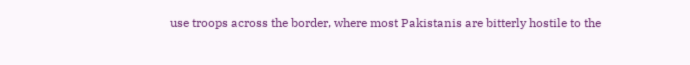use troops across the border, where most Pakistanis are bitterly hostile to the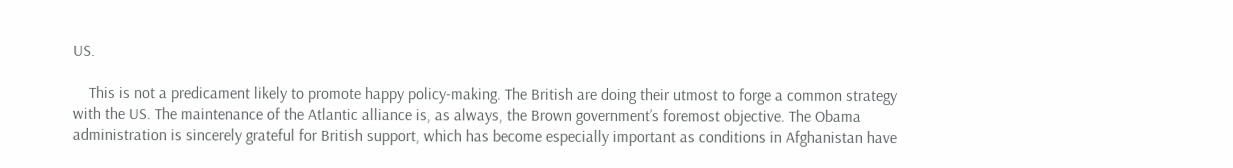US.

    This is not a predicament likely to promote happy policy-making. The British are doing their utmost to forge a common strategy with the US. The maintenance of the Atlantic alliance is, as always, the Brown government’s foremost objective. The Obama administration is sincerely grateful for British support, which has become especially important as conditions in Afghanistan have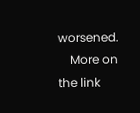worsened.
    More on the link